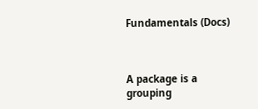Fundamentals (Docs)



A package is a grouping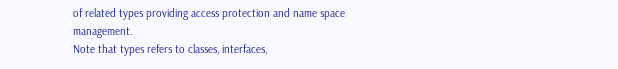of related types providing access protection and name space management.
Note that types refers to classes, interfaces,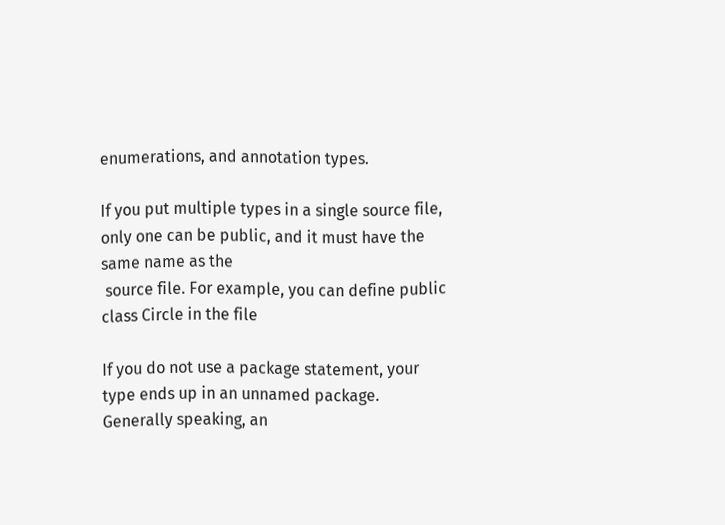enumerations, and annotation types.

If you put multiple types in a single source file, only one can be public, and it must have the same name as the
 source file. For example, you can define public class Circle in the file

If you do not use a package statement, your type ends up in an unnamed package. Generally speaking, an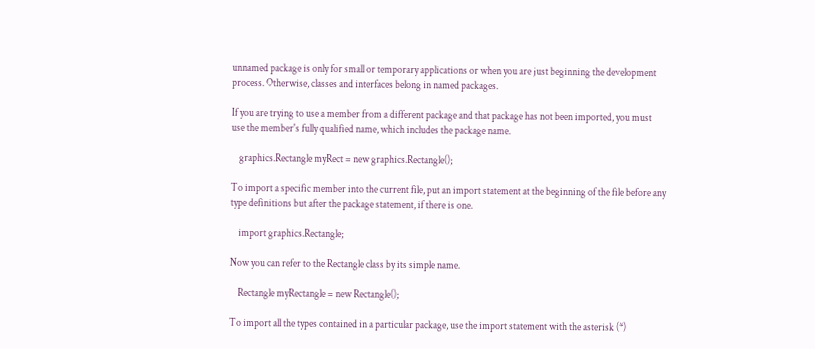unnamed package is only for small or temporary applications or when you are just beginning the development
process. Otherwise, classes and interfaces belong in named packages.

If you are trying to use a member from a different package and that package has not been imported, you must
use the member's fully qualified name, which includes the package name.

    graphics.Rectangle myRect = new graphics.Rectangle();

To import a specific member into the current file, put an import statement at the beginning of the file before any
type definitions but after the package statement, if there is one.

    import graphics.Rectangle;

Now you can refer to the Rectangle class by its simple name.

    Rectangle myRectangle = new Rectangle();

To import all the types contained in a particular package, use the import statement with the asterisk (*)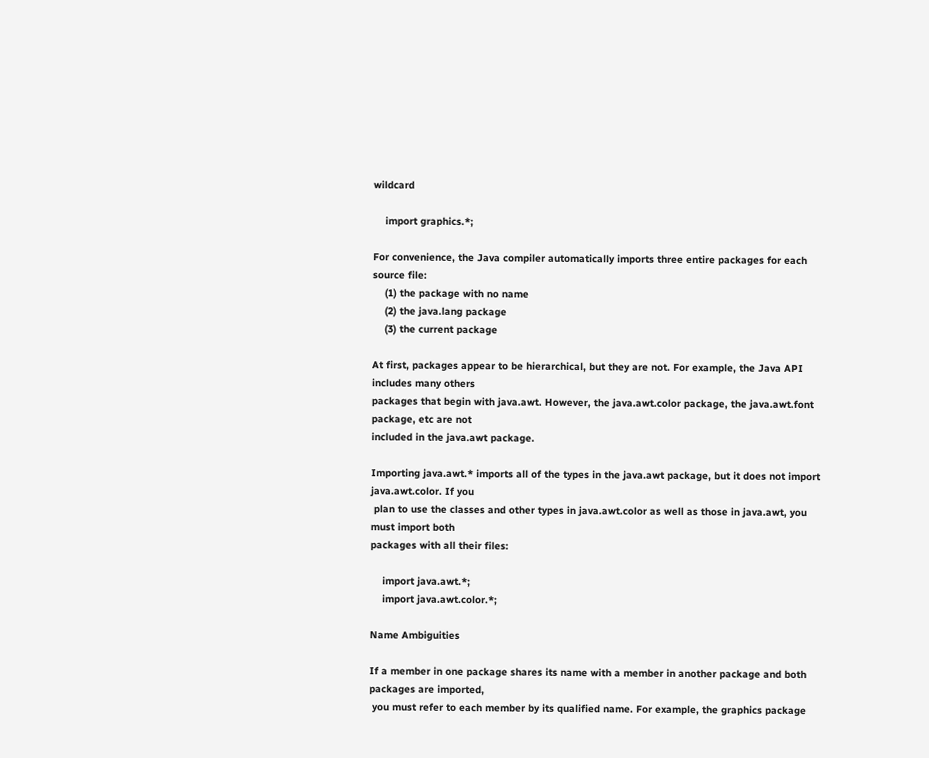wildcard

    import graphics.*;

For convenience, the Java compiler automatically imports three entire packages for each source file:
    (1) the package with no name
    (2) the java.lang package
    (3) the current package

At first, packages appear to be hierarchical, but they are not. For example, the Java API includes many others
packages that begin with java.awt. However, the java.awt.color package, the java.awt.font package, etc are not
included in the java.awt package.

Importing java.awt.* imports all of the types in the java.awt package, but it does not import java.awt.color. If you
 plan to use the classes and other types in java.awt.color as well as those in java.awt, you must import both
packages with all their files:

    import java.awt.*;
    import java.awt.color.*;

Name Ambiguities

If a member in one package shares its name with a member in another package and both packages are imported,
 you must refer to each member by its qualified name. For example, the graphics package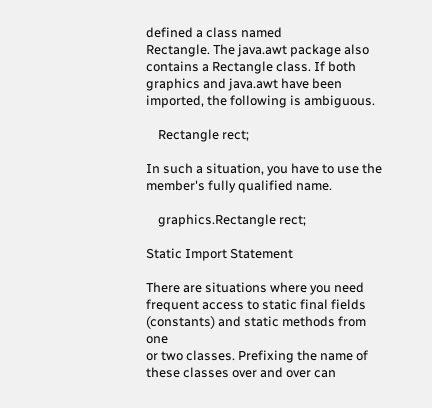defined a class named
Rectangle. The java.awt package also contains a Rectangle class. If both graphics and java.awt have been
imported, the following is ambiguous.

    Rectangle rect;

In such a situation, you have to use the member's fully qualified name.

    graphics.Rectangle rect;

Static Import Statement

There are situations where you need frequent access to static final fields (constants) and static methods from one
or two classes. Prefixing the name of these classes over and over can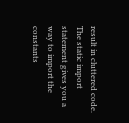result in cluttered code. The static import
statement gives you a way to import the constants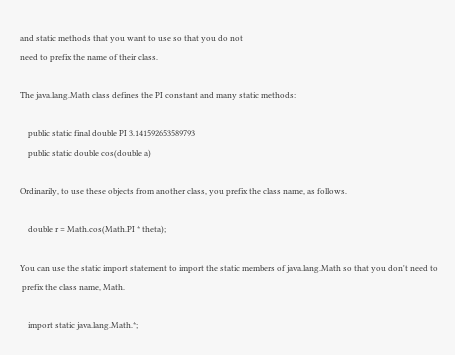and static methods that you want to use so that you do not
need to prefix the name of their class.

The java.lang.Math class defines the PI constant and many static methods:

    public static final double PI 3.141592653589793
    public static double cos(double a)

Ordinarily, to use these objects from another class, you prefix the class name, as follows.

    double r = Math.cos(Math.PI * theta);

You can use the static import statement to import the static members of java.lang.Math so that you don't need to
 prefix the class name, Math.

    import static java.lang.Math.*;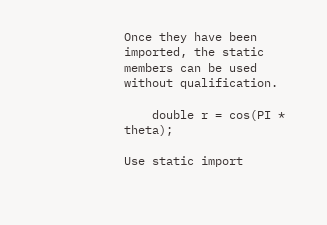Once they have been imported, the static members can be used without qualification.

    double r = cos(PI * theta);

Use static import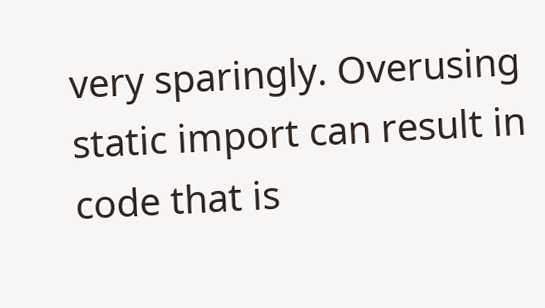very sparingly. Overusing static import can result in code that is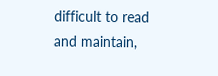difficult to read and maintain,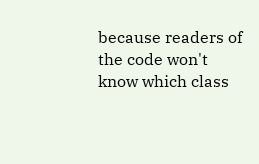because readers of the code won't know which class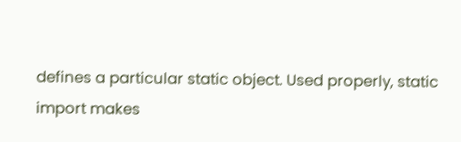defines a particular static object. Used properly, static
import makes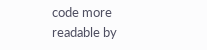code more readable by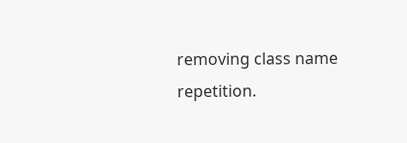removing class name repetition.